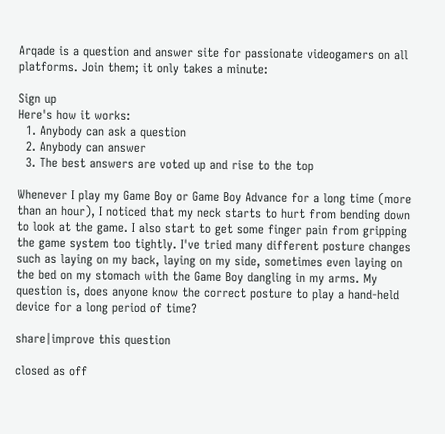Arqade is a question and answer site for passionate videogamers on all platforms. Join them; it only takes a minute:

Sign up
Here's how it works:
  1. Anybody can ask a question
  2. Anybody can answer
  3. The best answers are voted up and rise to the top

Whenever I play my Game Boy or Game Boy Advance for a long time (more than an hour), I noticed that my neck starts to hurt from bending down to look at the game. I also start to get some finger pain from gripping the game system too tightly. I've tried many different posture changes such as laying on my back, laying on my side, sometimes even laying on the bed on my stomach with the Game Boy dangling in my arms. My question is, does anyone know the correct posture to play a hand-held device for a long period of time?

share|improve this question

closed as off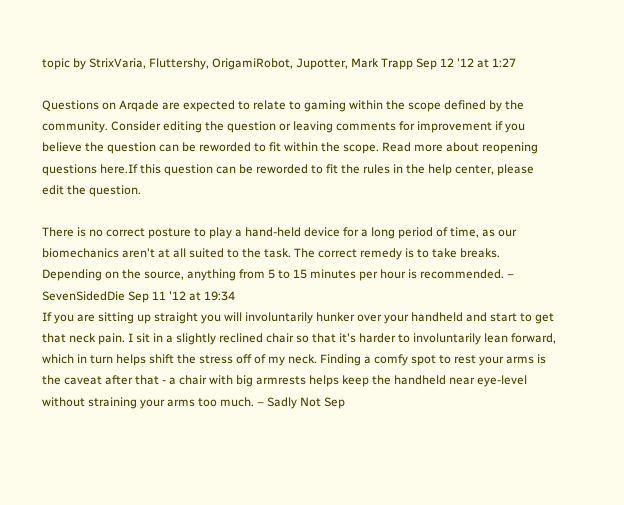topic by StrixVaria, Fluttershy, OrigamiRobot, Jupotter, Mark Trapp Sep 12 '12 at 1:27

Questions on Arqade are expected to relate to gaming within the scope defined by the community. Consider editing the question or leaving comments for improvement if you believe the question can be reworded to fit within the scope. Read more about reopening questions here.If this question can be reworded to fit the rules in the help center, please edit the question.

There is no correct posture to play a hand-held device for a long period of time, as our biomechanics aren't at all suited to the task. The correct remedy is to take breaks. Depending on the source, anything from 5 to 15 minutes per hour is recommended. – SevenSidedDie Sep 11 '12 at 19:34
If you are sitting up straight you will involuntarily hunker over your handheld and start to get that neck pain. I sit in a slightly reclined chair so that it's harder to involuntarily lean forward, which in turn helps shift the stress off of my neck. Finding a comfy spot to rest your arms is the caveat after that - a chair with big armrests helps keep the handheld near eye-level without straining your arms too much. – Sadly Not Sep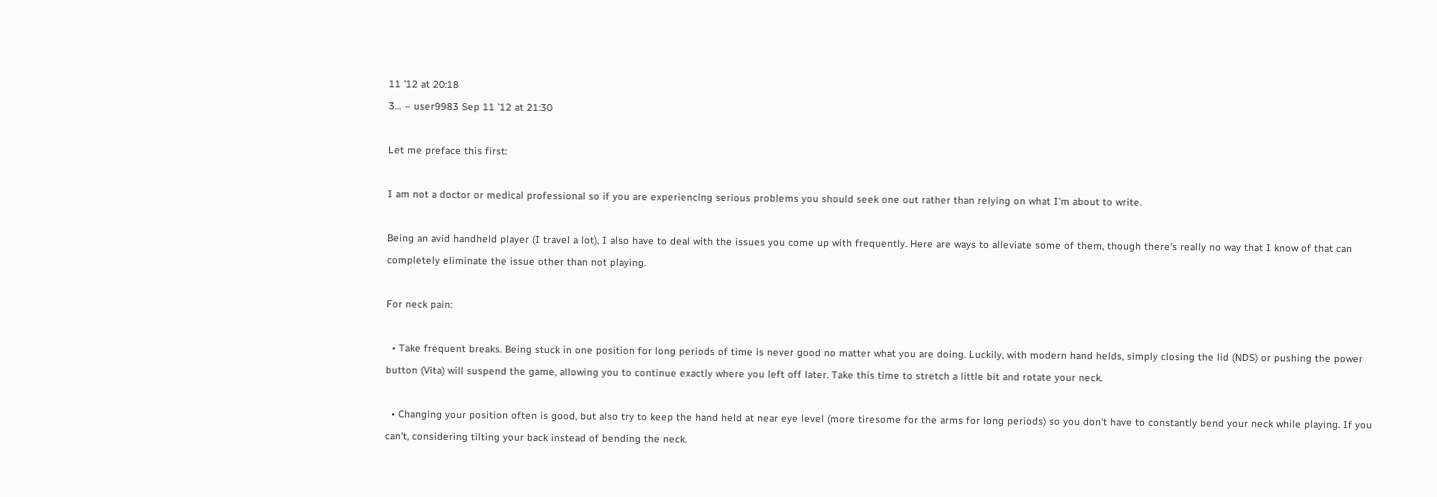11 '12 at 20:18
3… – user9983 Sep 11 '12 at 21:30

Let me preface this first:

I am not a doctor or medical professional so if you are experiencing serious problems you should seek one out rather than relying on what I'm about to write.

Being an avid handheld player (I travel a lot), I also have to deal with the issues you come up with frequently. Here are ways to alleviate some of them, though there's really no way that I know of that can completely eliminate the issue other than not playing.

For neck pain:

  • Take frequent breaks. Being stuck in one position for long periods of time is never good no matter what you are doing. Luckily, with modern hand helds, simply closing the lid (NDS) or pushing the power button (Vita) will suspend the game, allowing you to continue exactly where you left off later. Take this time to stretch a little bit and rotate your neck.

  • Changing your position often is good, but also try to keep the hand held at near eye level (more tiresome for the arms for long periods) so you don't have to constantly bend your neck while playing. If you can't, considering tilting your back instead of bending the neck.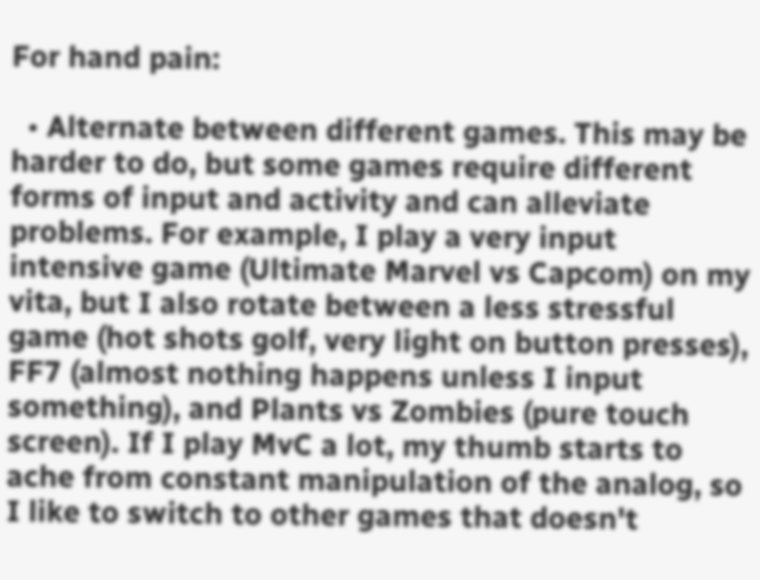For hand pain:

  • Alternate between different games. This may be harder to do, but some games require different forms of input and activity and can alleviate problems. For example, I play a very input intensive game (Ultimate Marvel vs Capcom) on my vita, but I also rotate between a less stressful game (hot shots golf, very light on button presses), FF7 (almost nothing happens unless I input something), and Plants vs Zombies (pure touch screen). If I play MvC a lot, my thumb starts to ache from constant manipulation of the analog, so I like to switch to other games that doesn't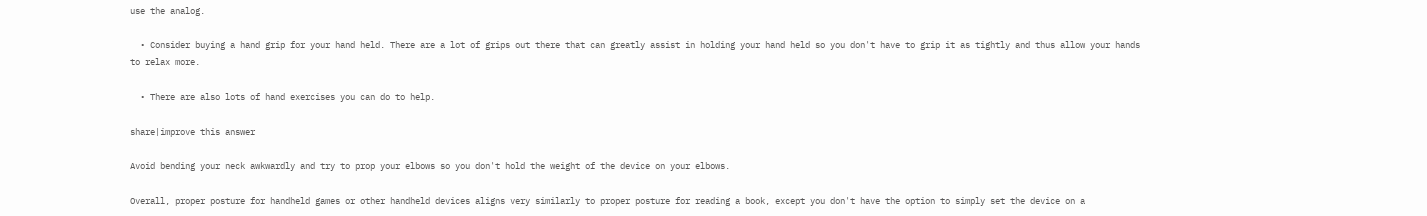use the analog.

  • Consider buying a hand grip for your hand held. There are a lot of grips out there that can greatly assist in holding your hand held so you don't have to grip it as tightly and thus allow your hands to relax more.

  • There are also lots of hand exercises you can do to help.

share|improve this answer

Avoid bending your neck awkwardly and try to prop your elbows so you don't hold the weight of the device on your elbows.

Overall, proper posture for handheld games or other handheld devices aligns very similarly to proper posture for reading a book, except you don't have the option to simply set the device on a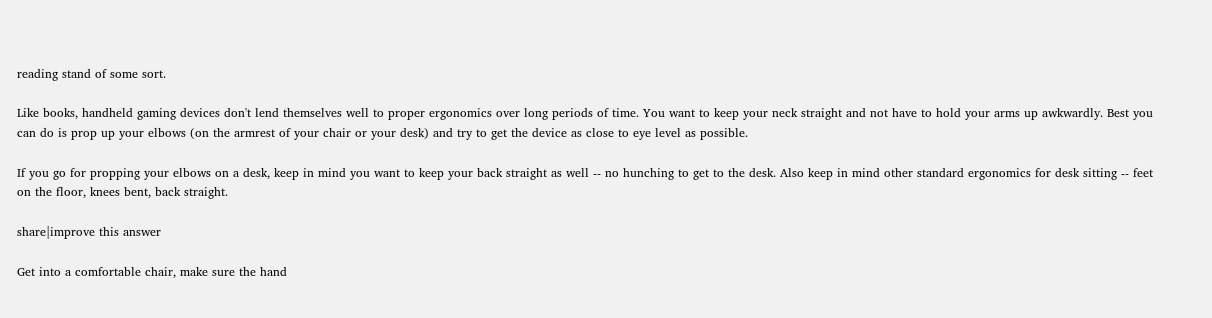reading stand of some sort.

Like books, handheld gaming devices don't lend themselves well to proper ergonomics over long periods of time. You want to keep your neck straight and not have to hold your arms up awkwardly. Best you can do is prop up your elbows (on the armrest of your chair or your desk) and try to get the device as close to eye level as possible.

If you go for propping your elbows on a desk, keep in mind you want to keep your back straight as well -- no hunching to get to the desk. Also keep in mind other standard ergonomics for desk sitting -- feet on the floor, knees bent, back straight.

share|improve this answer

Get into a comfortable chair, make sure the hand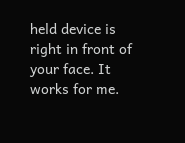held device is right in front of your face. It works for me.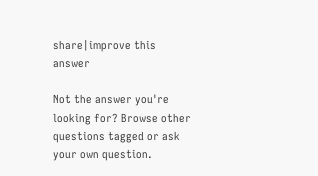share|improve this answer

Not the answer you're looking for? Browse other questions tagged or ask your own question.